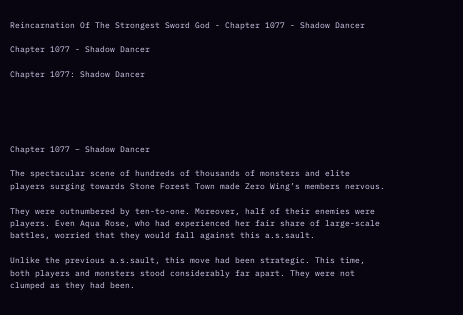Reincarnation Of The Strongest Sword God - Chapter 1077 - Shadow Dancer

Chapter 1077 - Shadow Dancer

Chapter 1077: Shadow Dancer





Chapter 1077 – Shadow Dancer

The spectacular scene of hundreds of thousands of monsters and elite players surging towards Stone Forest Town made Zero Wing’s members nervous.

They were outnumbered by ten-to-one. Moreover, half of their enemies were players. Even Aqua Rose, who had experienced her fair share of large-scale battles, worried that they would fall against this a.s.sault.

Unlike the previous a.s.sault, this move had been strategic. This time, both players and monsters stood considerably far apart. They were not clumped as they had been.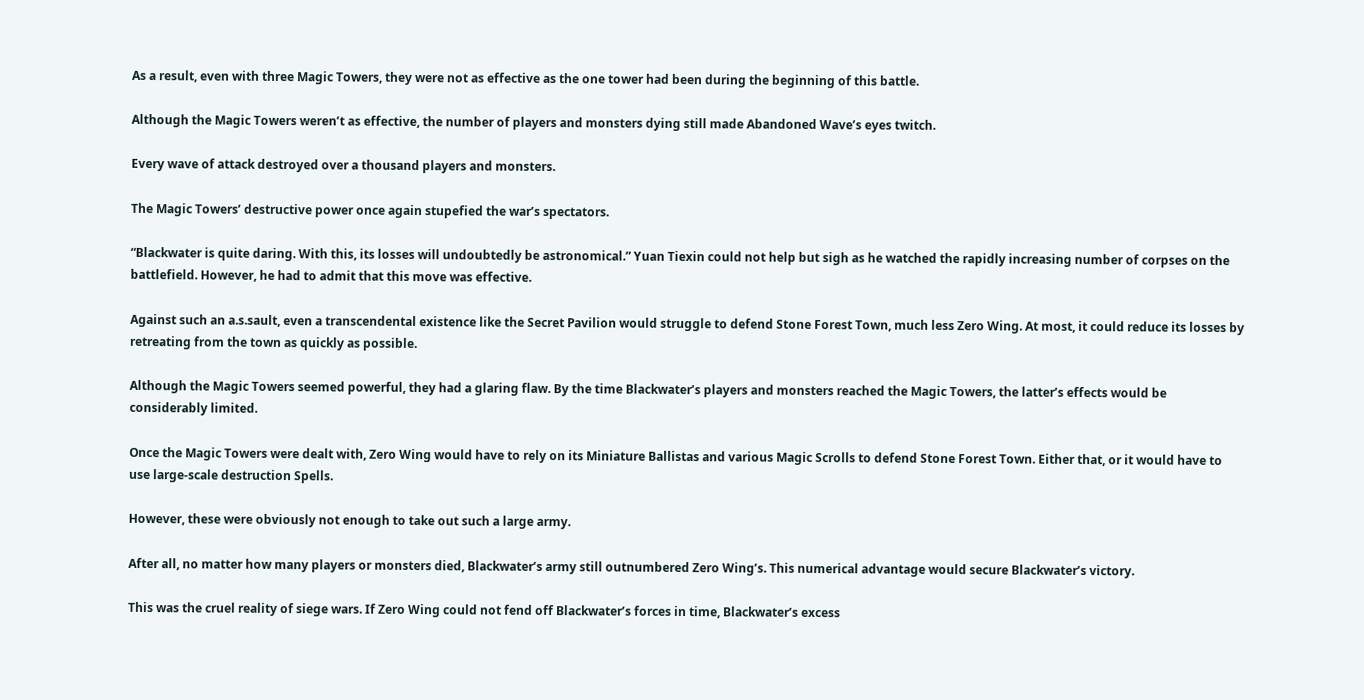As a result, even with three Magic Towers, they were not as effective as the one tower had been during the beginning of this battle.

Although the Magic Towers weren’t as effective, the number of players and monsters dying still made Abandoned Wave’s eyes twitch.

Every wave of attack destroyed over a thousand players and monsters.

The Magic Towers’ destructive power once again stupefied the war’s spectators.

“Blackwater is quite daring. With this, its losses will undoubtedly be astronomical.” Yuan Tiexin could not help but sigh as he watched the rapidly increasing number of corpses on the battlefield. However, he had to admit that this move was effective.

Against such an a.s.sault, even a transcendental existence like the Secret Pavilion would struggle to defend Stone Forest Town, much less Zero Wing. At most, it could reduce its losses by retreating from the town as quickly as possible.

Although the Magic Towers seemed powerful, they had a glaring flaw. By the time Blackwater’s players and monsters reached the Magic Towers, the latter’s effects would be considerably limited.

Once the Magic Towers were dealt with, Zero Wing would have to rely on its Miniature Ballistas and various Magic Scrolls to defend Stone Forest Town. Either that, or it would have to use large-scale destruction Spells.

However, these were obviously not enough to take out such a large army.

After all, no matter how many players or monsters died, Blackwater’s army still outnumbered Zero Wing’s. This numerical advantage would secure Blackwater’s victory.

This was the cruel reality of siege wars. If Zero Wing could not fend off Blackwater’s forces in time, Blackwater’s excess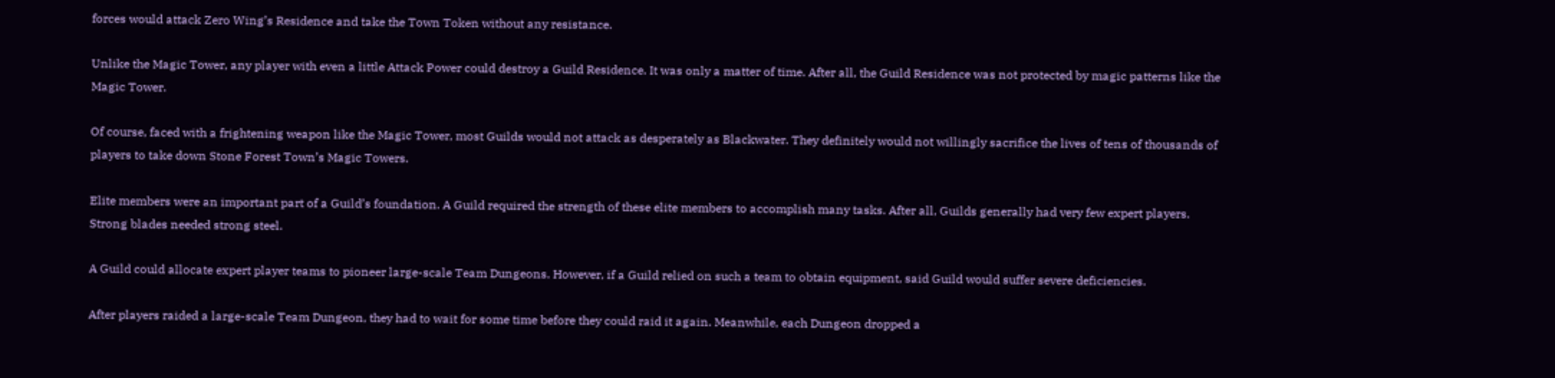forces would attack Zero Wing’s Residence and take the Town Token without any resistance.

Unlike the Magic Tower, any player with even a little Attack Power could destroy a Guild Residence. It was only a matter of time. After all, the Guild Residence was not protected by magic patterns like the Magic Tower.

Of course, faced with a frightening weapon like the Magic Tower, most Guilds would not attack as desperately as Blackwater. They definitely would not willingly sacrifice the lives of tens of thousands of players to take down Stone Forest Town’s Magic Towers.

Elite members were an important part of a Guild’s foundation. A Guild required the strength of these elite members to accomplish many tasks. After all, Guilds generally had very few expert players. Strong blades needed strong steel.

A Guild could allocate expert player teams to pioneer large-scale Team Dungeons. However, if a Guild relied on such a team to obtain equipment, said Guild would suffer severe deficiencies.

After players raided a large-scale Team Dungeon, they had to wait for some time before they could raid it again. Meanwhile, each Dungeon dropped a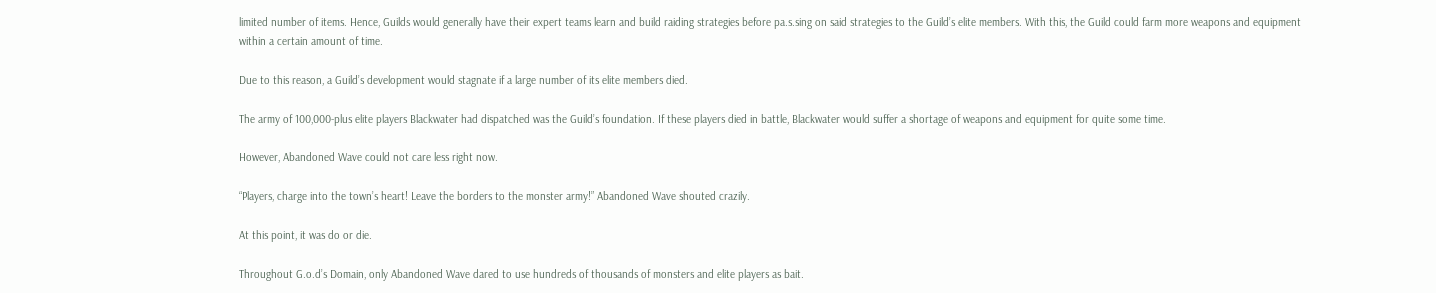limited number of items. Hence, Guilds would generally have their expert teams learn and build raiding strategies before pa.s.sing on said strategies to the Guild’s elite members. With this, the Guild could farm more weapons and equipment within a certain amount of time.

Due to this reason, a Guild’s development would stagnate if a large number of its elite members died.

The army of 100,000-plus elite players Blackwater had dispatched was the Guild’s foundation. If these players died in battle, Blackwater would suffer a shortage of weapons and equipment for quite some time.

However, Abandoned Wave could not care less right now.

“Players, charge into the town’s heart! Leave the borders to the monster army!” Abandoned Wave shouted crazily.

At this point, it was do or die.

Throughout G.o.d’s Domain, only Abandoned Wave dared to use hundreds of thousands of monsters and elite players as bait.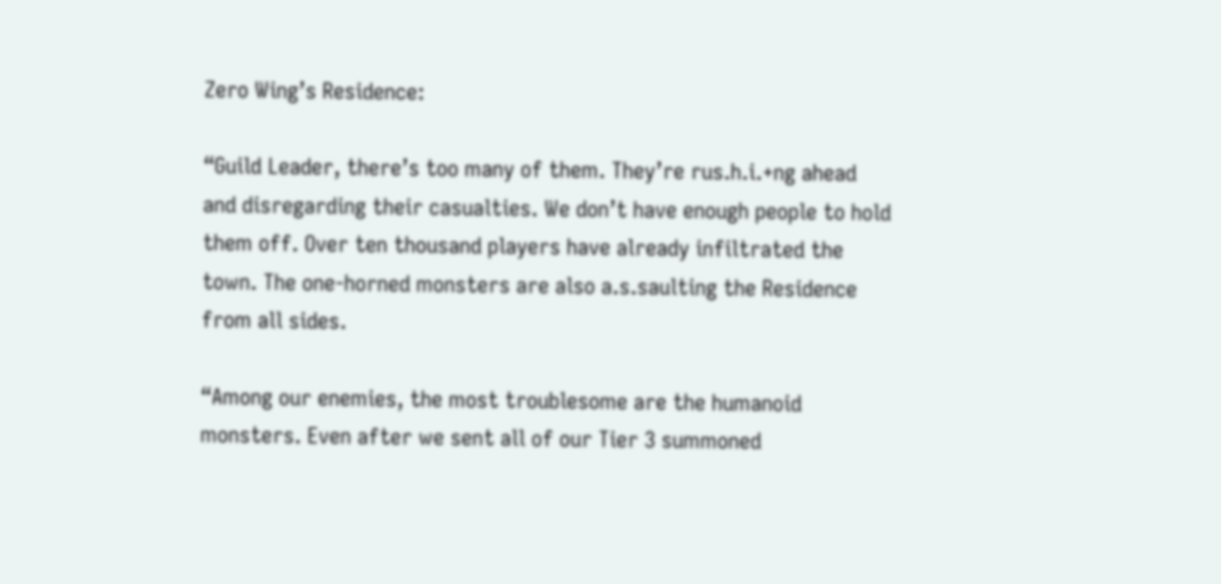Zero Wing’s Residence:

“Guild Leader, there’s too many of them. They’re rus.h.i.+ng ahead and disregarding their casualties. We don’t have enough people to hold them off. Over ten thousand players have already infiltrated the town. The one-horned monsters are also a.s.saulting the Residence from all sides.

“Among our enemies, the most troublesome are the humanoid monsters. Even after we sent all of our Tier 3 summoned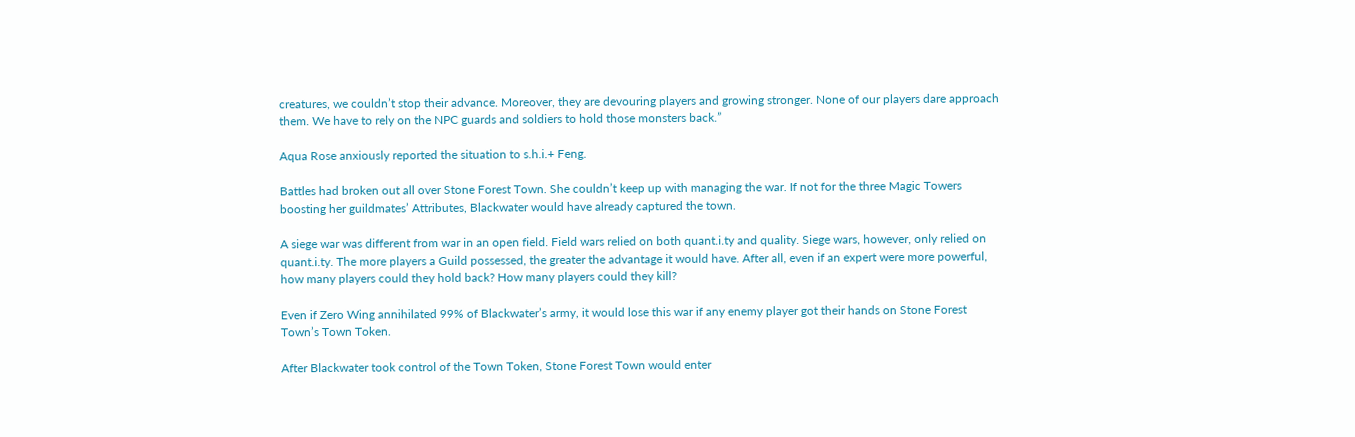creatures, we couldn’t stop their advance. Moreover, they are devouring players and growing stronger. None of our players dare approach them. We have to rely on the NPC guards and soldiers to hold those monsters back.”

Aqua Rose anxiously reported the situation to s.h.i.+ Feng.

Battles had broken out all over Stone Forest Town. She couldn’t keep up with managing the war. If not for the three Magic Towers boosting her guildmates’ Attributes, Blackwater would have already captured the town.

A siege war was different from war in an open field. Field wars relied on both quant.i.ty and quality. Siege wars, however, only relied on quant.i.ty. The more players a Guild possessed, the greater the advantage it would have. After all, even if an expert were more powerful, how many players could they hold back? How many players could they kill?

Even if Zero Wing annihilated 99% of Blackwater’s army, it would lose this war if any enemy player got their hands on Stone Forest Town’s Town Token.

After Blackwater took control of the Town Token, Stone Forest Town would enter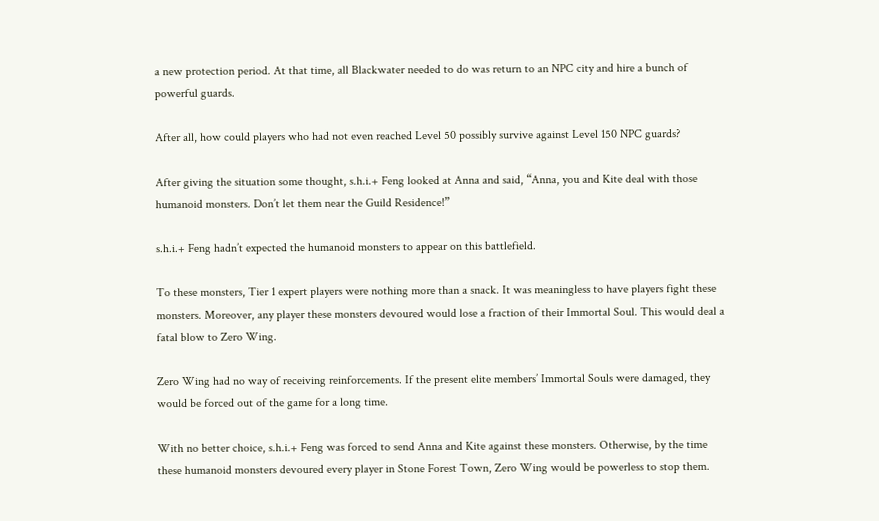a new protection period. At that time, all Blackwater needed to do was return to an NPC city and hire a bunch of powerful guards.

After all, how could players who had not even reached Level 50 possibly survive against Level 150 NPC guards?

After giving the situation some thought, s.h.i.+ Feng looked at Anna and said, “Anna, you and Kite deal with those humanoid monsters. Don’t let them near the Guild Residence!”

s.h.i.+ Feng hadn’t expected the humanoid monsters to appear on this battlefield.

To these monsters, Tier 1 expert players were nothing more than a snack. It was meaningless to have players fight these monsters. Moreover, any player these monsters devoured would lose a fraction of their Immortal Soul. This would deal a fatal blow to Zero Wing.

Zero Wing had no way of receiving reinforcements. If the present elite members’ Immortal Souls were damaged, they would be forced out of the game for a long time.

With no better choice, s.h.i.+ Feng was forced to send Anna and Kite against these monsters. Otherwise, by the time these humanoid monsters devoured every player in Stone Forest Town, Zero Wing would be powerless to stop them.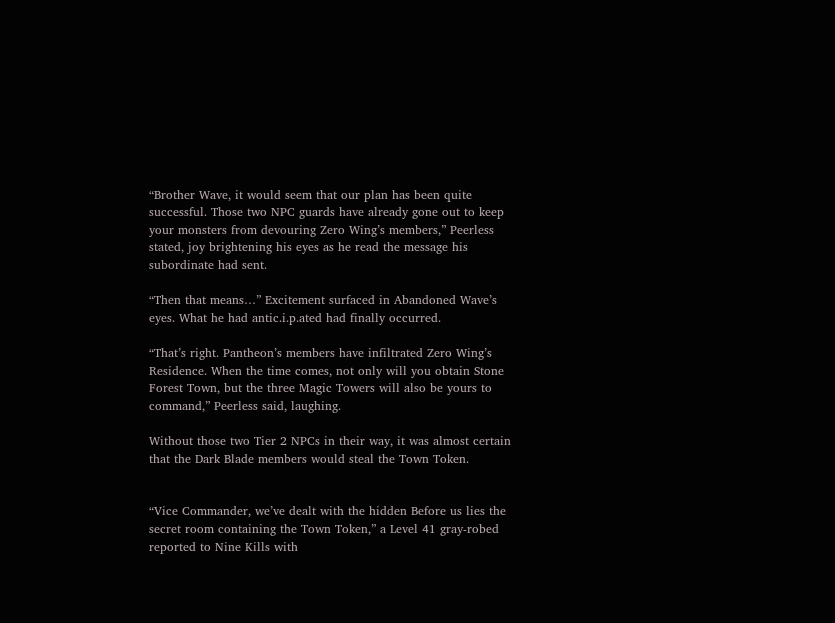“Brother Wave, it would seem that our plan has been quite successful. Those two NPC guards have already gone out to keep your monsters from devouring Zero Wing’s members,” Peerless stated, joy brightening his eyes as he read the message his subordinate had sent.

“Then that means…” Excitement surfaced in Abandoned Wave’s eyes. What he had antic.i.p.ated had finally occurred.

“That’s right. Pantheon’s members have infiltrated Zero Wing’s Residence. When the time comes, not only will you obtain Stone Forest Town, but the three Magic Towers will also be yours to command,” Peerless said, laughing.

Without those two Tier 2 NPCs in their way, it was almost certain that the Dark Blade members would steal the Town Token.


“Vice Commander, we’ve dealt with the hidden Before us lies the secret room containing the Town Token,” a Level 41 gray-robed reported to Nine Kills with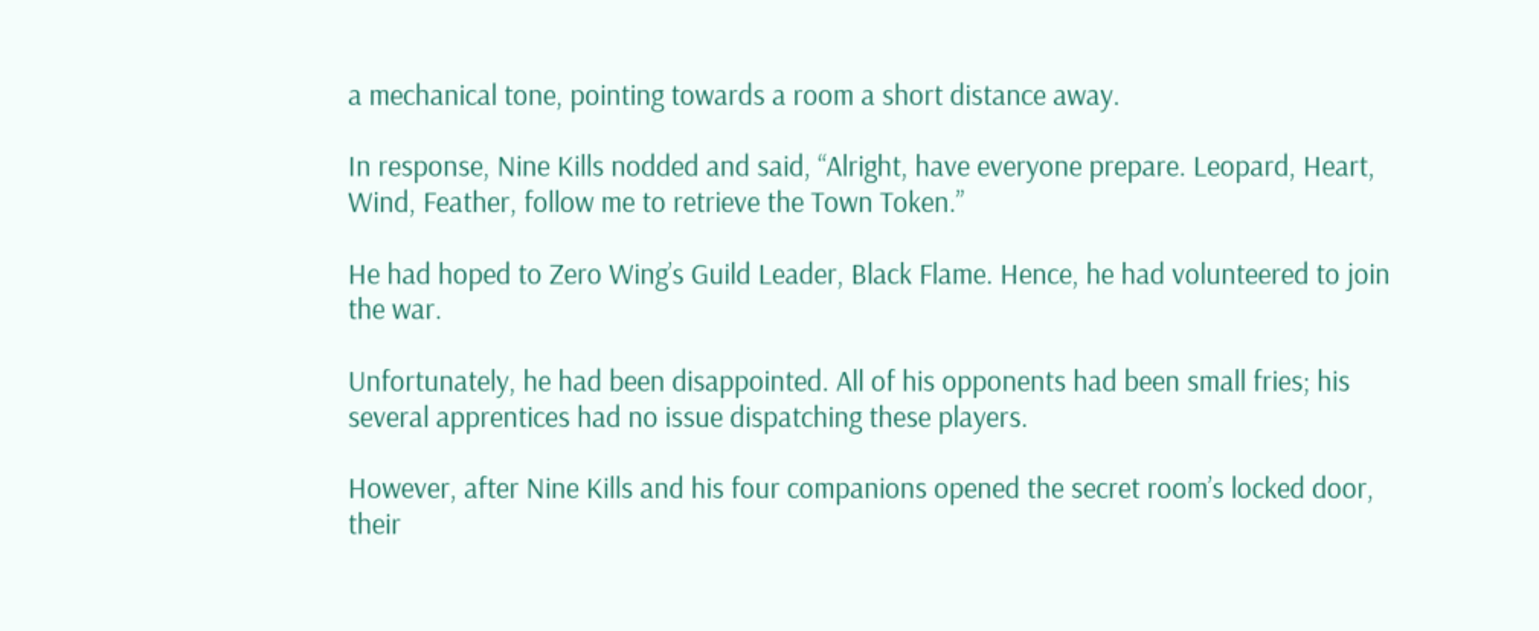a mechanical tone, pointing towards a room a short distance away.

In response, Nine Kills nodded and said, “Alright, have everyone prepare. Leopard, Heart, Wind, Feather, follow me to retrieve the Town Token.”

He had hoped to Zero Wing’s Guild Leader, Black Flame. Hence, he had volunteered to join the war.

Unfortunately, he had been disappointed. All of his opponents had been small fries; his several apprentices had no issue dispatching these players.

However, after Nine Kills and his four companions opened the secret room’s locked door, their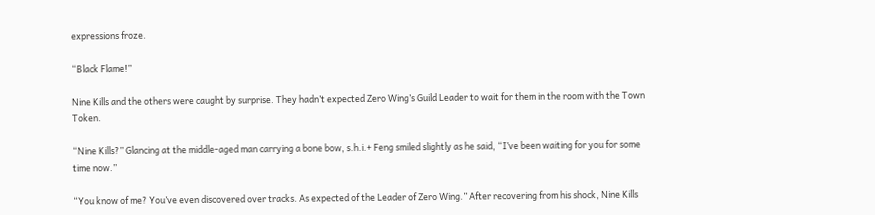expressions froze.

“Black Flame!”

Nine Kills and the others were caught by surprise. They hadn’t expected Zero Wing’s Guild Leader to wait for them in the room with the Town Token.

“Nine Kills?” Glancing at the middle-aged man carrying a bone bow, s.h.i.+ Feng smiled slightly as he said, “I’ve been waiting for you for some time now.”

“You know of me? You’ve even discovered over tracks. As expected of the Leader of Zero Wing.” After recovering from his shock, Nine Kills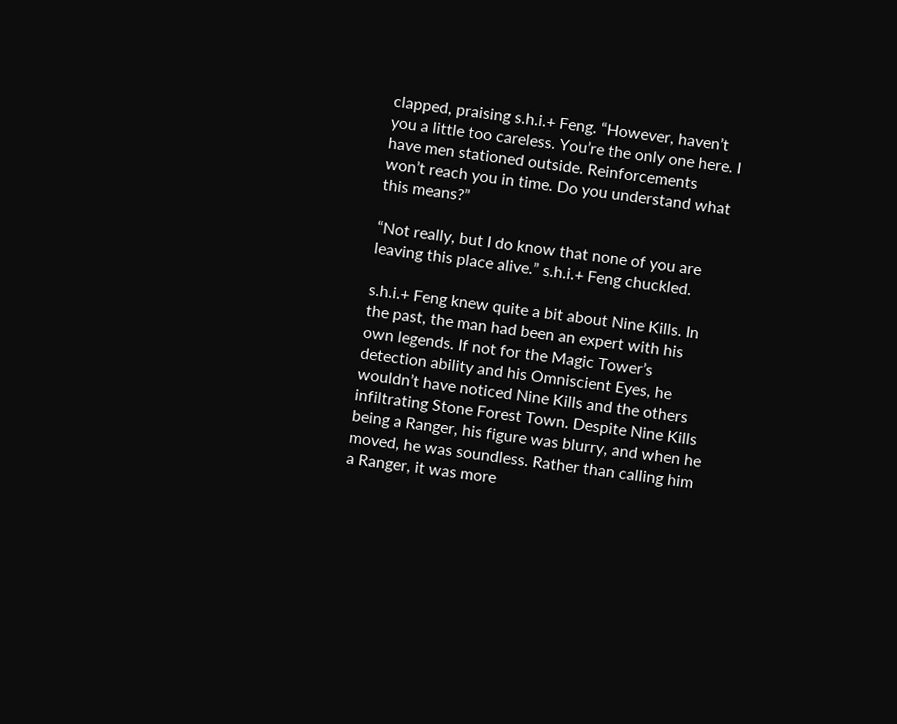clapped, praising s.h.i.+ Feng. “However, haven’t you a little too careless. You’re the only one here. I have men stationed outside. Reinforcements won’t reach you in time. Do you understand what this means?”

“Not really, but I do know that none of you are leaving this place alive.” s.h.i.+ Feng chuckled.

s.h.i.+ Feng knew quite a bit about Nine Kills. In the past, the man had been an expert with his own legends. If not for the Magic Tower’s detection ability and his Omniscient Eyes, he wouldn’t have noticed Nine Kills and the others infiltrating Stone Forest Town. Despite Nine Kills being a Ranger, his figure was blurry, and when he moved, he was soundless. Rather than calling him a Ranger, it was more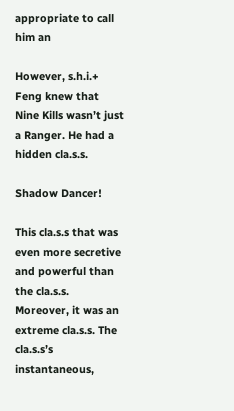appropriate to call him an

However, s.h.i.+ Feng knew that Nine Kills wasn’t just a Ranger. He had a hidden cla.s.s.

Shadow Dancer!

This cla.s.s that was even more secretive and powerful than the cla.s.s. Moreover, it was an extreme cla.s.s. The cla.s.s’s instantaneous,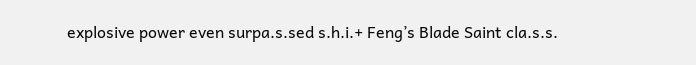explosive power even surpa.s.sed s.h.i.+ Feng’s Blade Saint cla.s.s.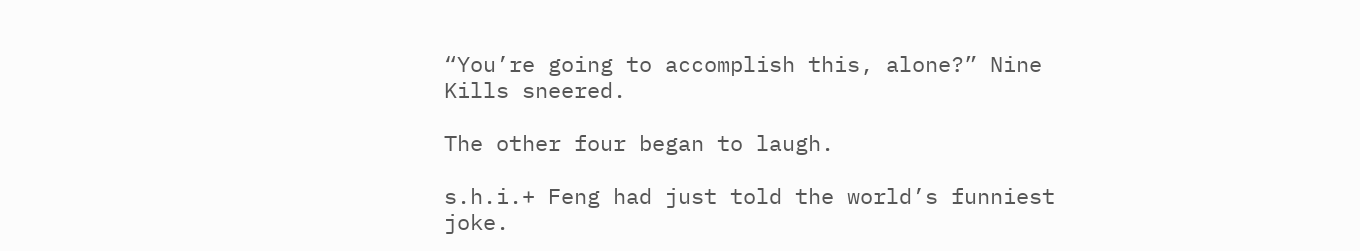“You’re going to accomplish this, alone?” Nine Kills sneered.

The other four began to laugh.

s.h.i.+ Feng had just told the world’s funniest joke.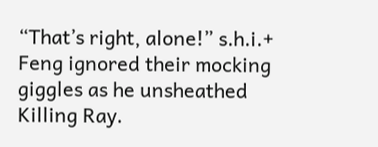“That’s right, alone!” s.h.i.+ Feng ignored their mocking giggles as he unsheathed Killing Ray.